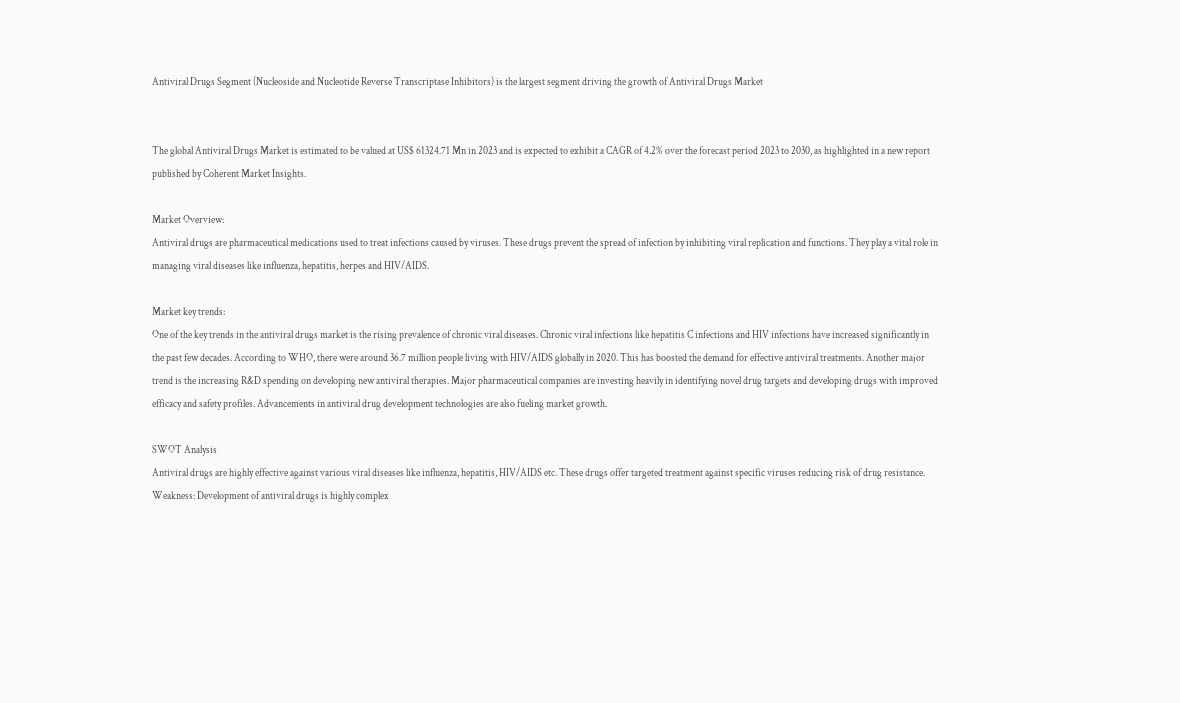Antiviral Drugs Segment (Nucleoside and Nucleotide Reverse Transcriptase Inhibitors) is the largest segment driving the growth of Antiviral Drugs Market


The global Antiviral Drugs Market is estimated to be valued at US$ 61324.71 Mn in 2023 and is expected to exhibit a CAGR of 4.2% over the forecast period 2023 to 2030, as highlighted in a new report published by Coherent Market Insights.

Market Overview:
Antiviral drugs are pharmaceutical medications used to treat infections caused by viruses. These drugs prevent the spread of infection by inhibiting viral replication and functions. They play a vital role in managing viral diseases like influenza, hepatitis, herpes and HIV/AIDS.

Market key trends:
One of the key trends in the antiviral drugs market is the rising prevalence of chronic viral diseases. Chronic viral infections like hepatitis C infections and HIV infections have increased significantly in the past few decades. According to WHO, there were around 36.7 million people living with HIV/AIDS globally in 2020. This has boosted the demand for effective antiviral treatments. Another major trend is the increasing R&D spending on developing new antiviral therapies. Major pharmaceutical companies are investing heavily in identifying novel drug targets and developing drugs with improved efficacy and safety profiles. Advancements in antiviral drug development technologies are also fueling market growth.

SWOT Analysis
Antiviral drugs are highly effective against various viral diseases like influenza, hepatitis, HIV/AIDS etc. These drugs offer targeted treatment against specific viruses reducing risk of drug resistance.
Weakness: Development of antiviral drugs is highly complex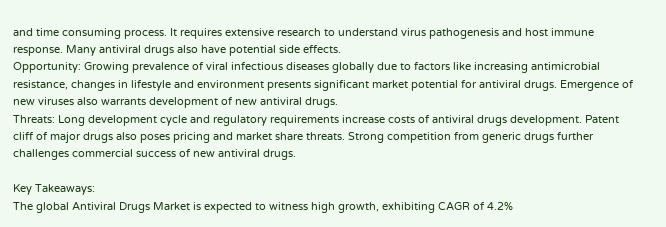and time consuming process. It requires extensive research to understand virus pathogenesis and host immune response. Many antiviral drugs also have potential side effects.
Opportunity: Growing prevalence of viral infectious diseases globally due to factors like increasing antimicrobial resistance, changes in lifestyle and environment presents significant market potential for antiviral drugs. Emergence of new viruses also warrants development of new antiviral drugs.
Threats: Long development cycle and regulatory requirements increase costs of antiviral drugs development. Patent cliff of major drugs also poses pricing and market share threats. Strong competition from generic drugs further challenges commercial success of new antiviral drugs.

Key Takeaways:
The global Antiviral Drugs Market is expected to witness high growth, exhibiting CAGR of 4.2%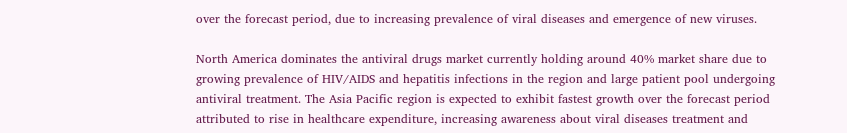over the forecast period, due to increasing prevalence of viral diseases and emergence of new viruses.

North America dominates the antiviral drugs market currently holding around 40% market share due to growing prevalence of HIV/AIDS and hepatitis infections in the region and large patient pool undergoing antiviral treatment. The Asia Pacific region is expected to exhibit fastest growth over the forecast period attributed to rise in healthcare expenditure, increasing awareness about viral diseases treatment and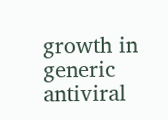growth in generic antiviral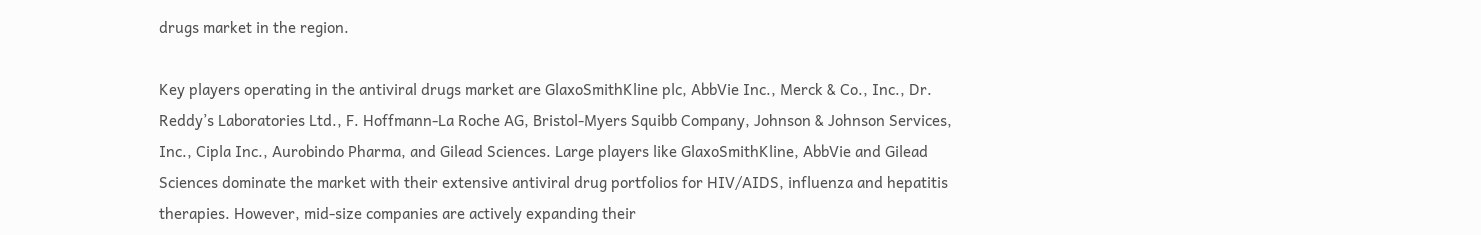drugs market in the region.

Key players operating in the antiviral drugs market are GlaxoSmithKline plc, AbbVie Inc., Merck & Co., Inc., Dr. Reddy’s Laboratories Ltd., F. Hoffmann-La Roche AG, Bristol-Myers Squibb Company, Johnson & Johnson Services, Inc., Cipla Inc., Aurobindo Pharma, and Gilead Sciences. Large players like GlaxoSmithKline, AbbVie and Gilead Sciences dominate the market with their extensive antiviral drug portfolios for HIV/AIDS, influenza and hepatitis therapies. However, mid-size companies are actively expanding their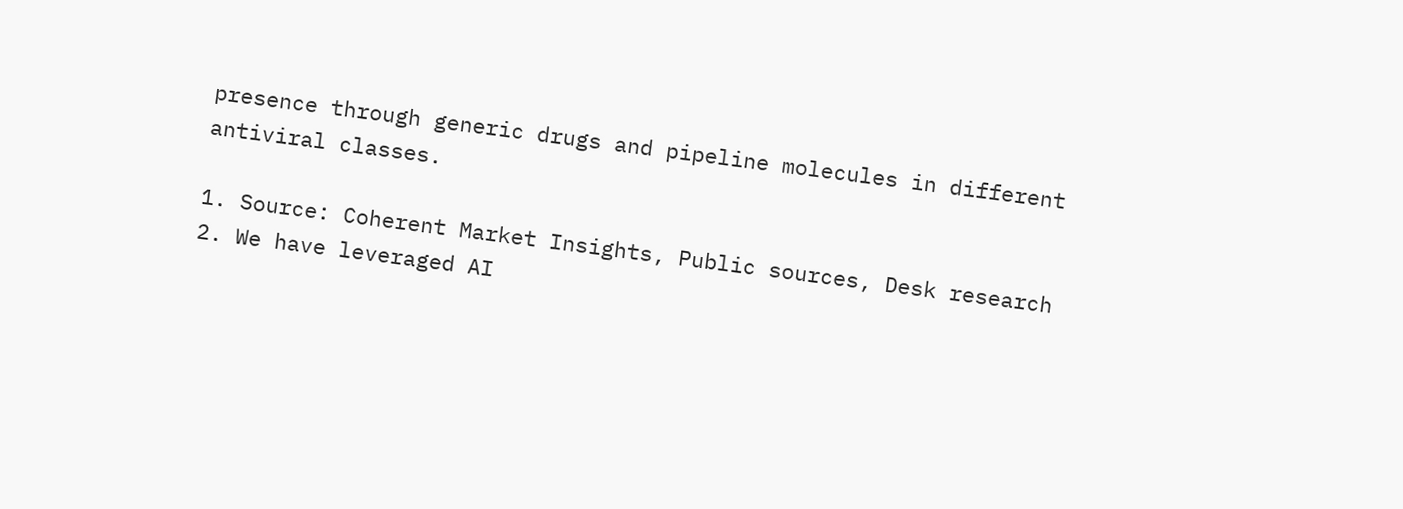presence through generic drugs and pipeline molecules in different antiviral classes.

1. Source: Coherent Market Insights, Public sources, Desk research
2. We have leveraged AI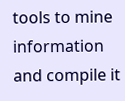tools to mine information and compile it